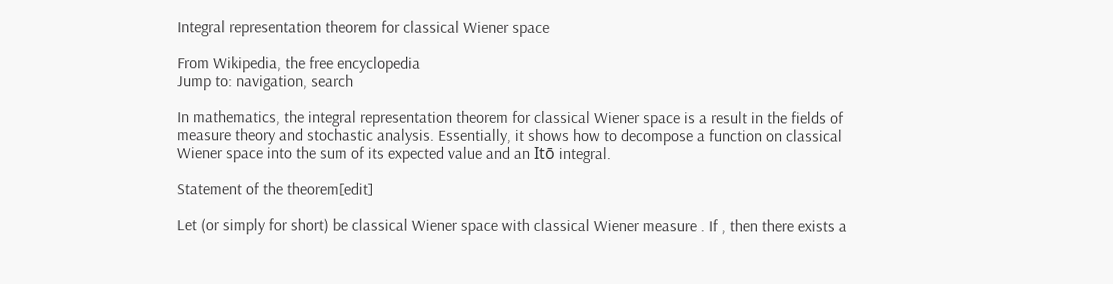Integral representation theorem for classical Wiener space

From Wikipedia, the free encyclopedia
Jump to: navigation, search

In mathematics, the integral representation theorem for classical Wiener space is a result in the fields of measure theory and stochastic analysis. Essentially, it shows how to decompose a function on classical Wiener space into the sum of its expected value and an Itō integral.

Statement of the theorem[edit]

Let (or simply for short) be classical Wiener space with classical Wiener measure . If , then there exists a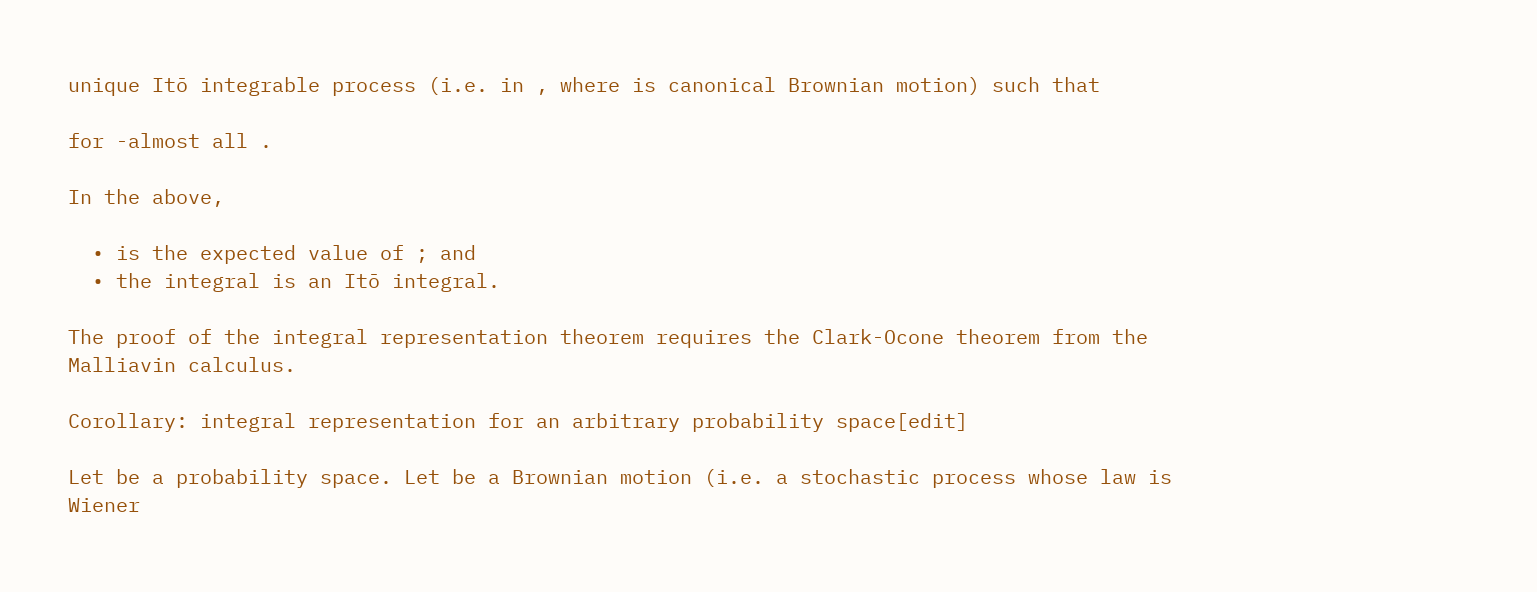unique Itō integrable process (i.e. in , where is canonical Brownian motion) such that

for -almost all .

In the above,

  • is the expected value of ; and
  • the integral is an Itō integral.

The proof of the integral representation theorem requires the Clark-Ocone theorem from the Malliavin calculus.

Corollary: integral representation for an arbitrary probability space[edit]

Let be a probability space. Let be a Brownian motion (i.e. a stochastic process whose law is Wiener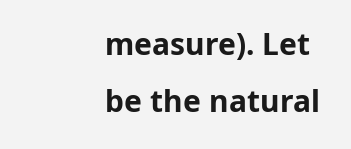measure). Let be the natural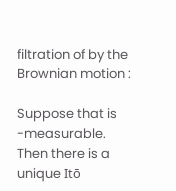filtration of by the Brownian motion :

Suppose that is -measurable. Then there is a unique Itō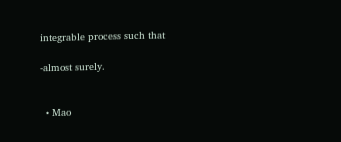integrable process such that

-almost surely.


  • Mao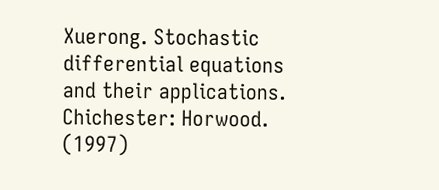Xuerong. Stochastic differential equations and their applications. Chichester: Horwood. (1997)